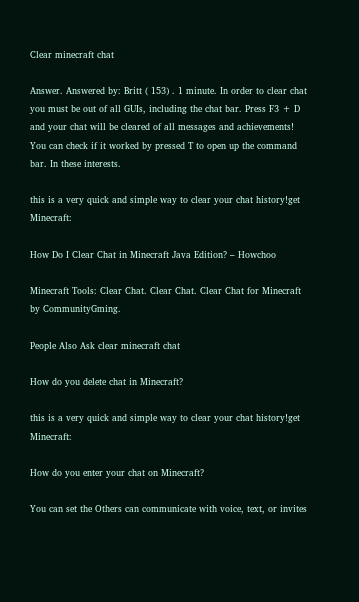Clear minecraft chat

Answer. Answered by: Britt ( 153) . 1 minute. In order to clear chat you must be out of all GUIs, including the chat bar. Press F3 + D and your chat will be cleared of all messages and achievements! You can check if it worked by pressed T to open up the command bar. In these interests.

this is a very quick and simple way to clear your chat history!get Minecraft:

How Do I Clear Chat in Minecraft Java Edition? – Howchoo

Minecraft Tools: Clear Chat. Clear Chat. Clear Chat for Minecraft by CommunityGming.

People Also Ask clear minecraft chat

How do you delete chat in Minecraft?

this is a very quick and simple way to clear your chat history!get Minecraft:

How do you enter your chat on Minecraft?

You can set the Others can communicate with voice, text, or invites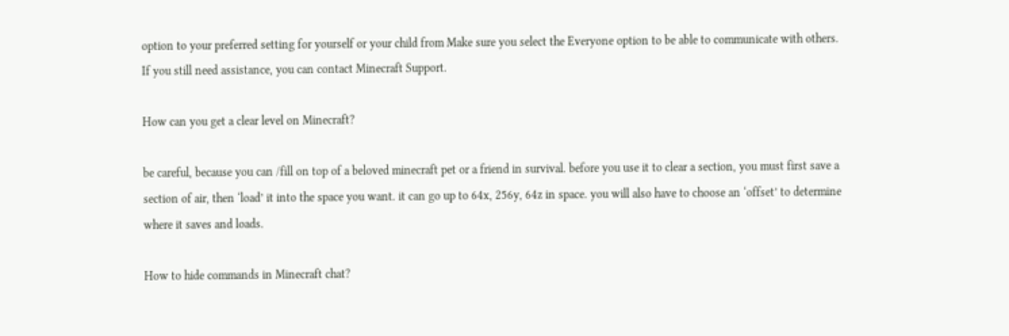option to your preferred setting for yourself or your child from Make sure you select the Everyone option to be able to communicate with others. If you still need assistance, you can contact Minecraft Support.

How can you get a clear level on Minecraft?

be careful, because you can /fill on top of a beloved minecraft pet or a friend in survival. before you use it to clear a section, you must first save a section of air, then ‘load’ it into the space you want. it can go up to 64x, 256y, 64z in space. you will also have to choose an ‘offset’ to determine where it saves and loads.

How to hide commands in Minecraft chat?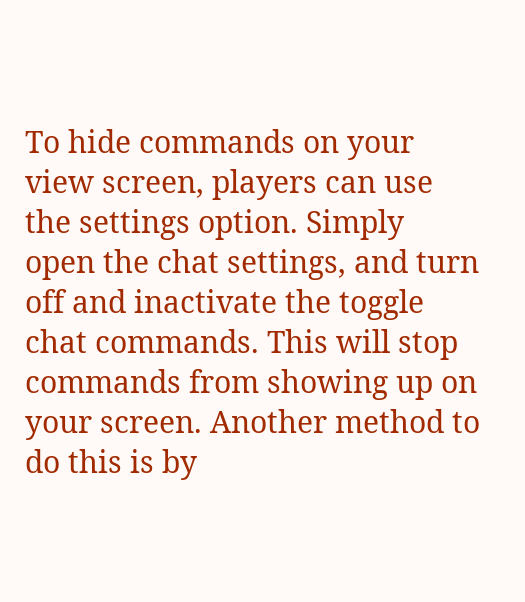To hide commands on your view screen, players can use the settings option. Simply open the chat settings, and turn off and inactivate the toggle chat commands. This will stop commands from showing up on your screen. Another method to do this is by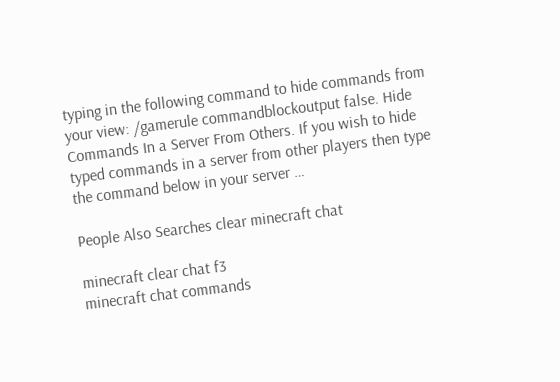typing in the following command to hide commands from your view: /gamerule commandblockoutput false. Hide Commands In a Server From Others. If you wish to hide typed commands in a server from other players then type the command below in your server …

People Also Searches clear minecraft chat

minecraft clear chat f3
minecraft chat commands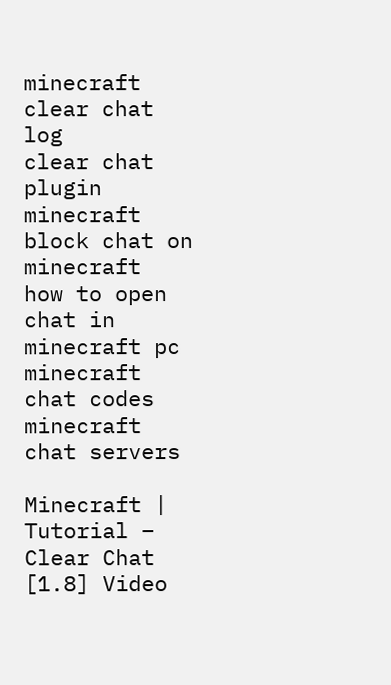minecraft clear chat log
clear chat plugin minecraft
block chat on minecraft
how to open chat in minecraft pc
minecraft chat codes
minecraft chat servers

Minecraft | Tutorial – Clear Chat [1.8] Video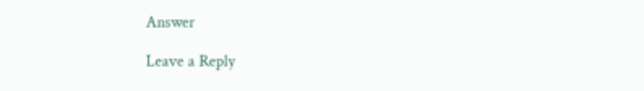Answer

Leave a Reply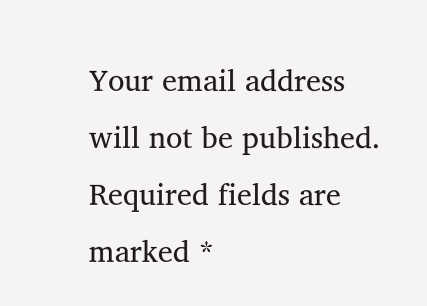Your email address will not be published. Required fields are marked *